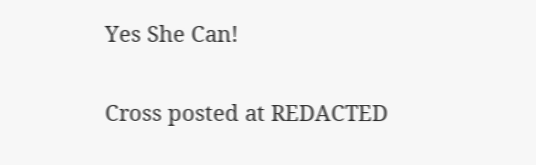Yes She Can!

Cross posted at REDACTED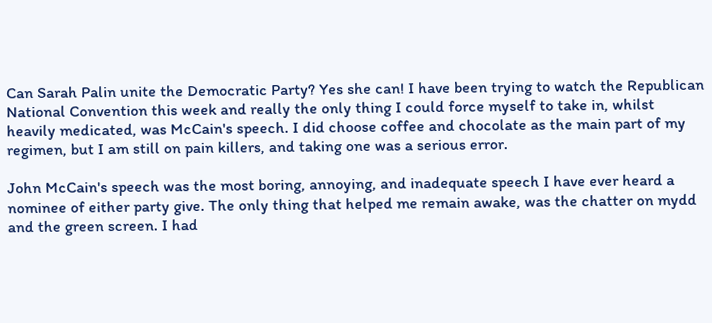Can Sarah Palin unite the Democratic Party? Yes she can! I have been trying to watch the Republican National Convention this week and really the only thing I could force myself to take in, whilst heavily medicated, was McCain's speech. I did choose coffee and chocolate as the main part of my regimen, but I am still on pain killers, and taking one was a serious error.

John McCain's speech was the most boring, annoying, and inadequate speech I have ever heard a nominee of either party give. The only thing that helped me remain awake, was the chatter on mydd and the green screen. I had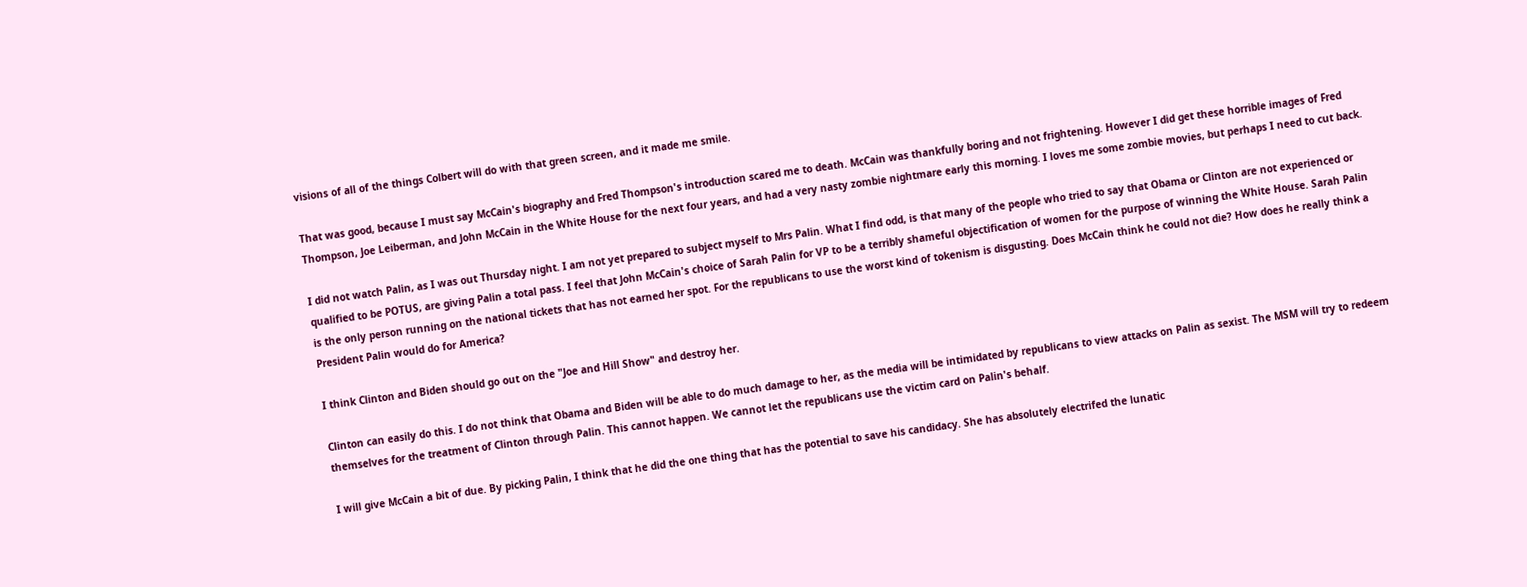visions of all of the things Colbert will do with that green screen, and it made me smile.

That was good, because I must say McCain's biography and Fred Thompson's introduction scared me to death. McCain was thankfully boring and not frightening. However I did get these horrible images of Fred Thompson, Joe Leiberman, and John McCain in the White House for the next four years, and had a very nasty zombie nightmare early this morning. I loves me some zombie movies, but perhaps I need to cut back.

I did not watch Palin, as I was out Thursday night. I am not yet prepared to subject myself to Mrs Palin. What I find odd, is that many of the people who tried to say that Obama or Clinton are not experienced or qualified to be POTUS, are giving Palin a total pass. I feel that John McCain's choice of Sarah Palin for VP to be a terribly shameful objectification of women for the purpose of winning the White House. Sarah Palin is the only person running on the national tickets that has not earned her spot. For the republicans to use the worst kind of tokenism is disgusting. Does McCain think he could not die? How does he really think a President Palin would do for America?

I think Clinton and Biden should go out on the "Joe and Hill Show" and destroy her.

Clinton can easily do this. I do not think that Obama and Biden will be able to do much damage to her, as the media will be intimidated by republicans to view attacks on Palin as sexist. The MSM will try to redeem themselves for the treatment of Clinton through Palin. This cannot happen. We cannot let the republicans use the victim card on Palin's behalf.

I will give McCain a bit of due. By picking Palin, I think that he did the one thing that has the potential to save his candidacy. She has absolutely electrifed the lunatic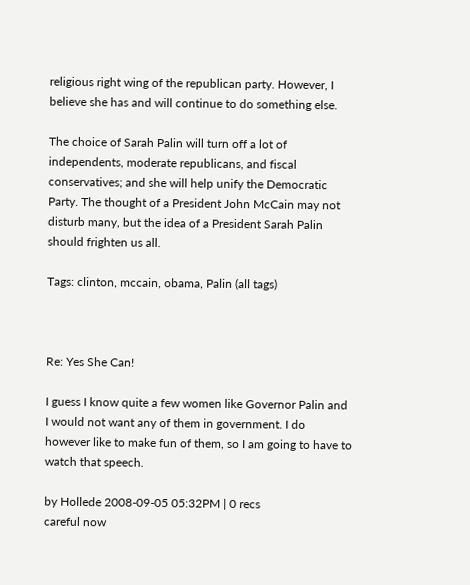religious right wing of the republican party. However, I believe she has and will continue to do something else.

The choice of Sarah Palin will turn off a lot of independents, moderate republicans, and fiscal conservatives; and she will help unify the Democratic Party. The thought of a President John McCain may not disturb many, but the idea of a President Sarah Palin should frighten us all.

Tags: clinton, mccain, obama, Palin (all tags)



Re: Yes She Can!

I guess I know quite a few women like Governor Palin and I would not want any of them in government. I do however like to make fun of them, so I am going to have to watch that speech.

by Hollede 2008-09-05 05:32PM | 0 recs
careful now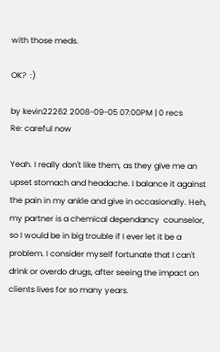with those meds.

OK?  :)

by kevin22262 2008-09-05 07:00PM | 0 recs
Re: careful now

Yeah. I really don't like them, as they give me an upset stomach and headache. I balance it against the pain in my ankle and give in occasionally. Heh, my partner is a chemical dependancy  counselor, so I would be in big trouble if I ever let it be a problem. I consider myself fortunate that I can't drink or overdo drugs, after seeing the impact on clients lives for so many years.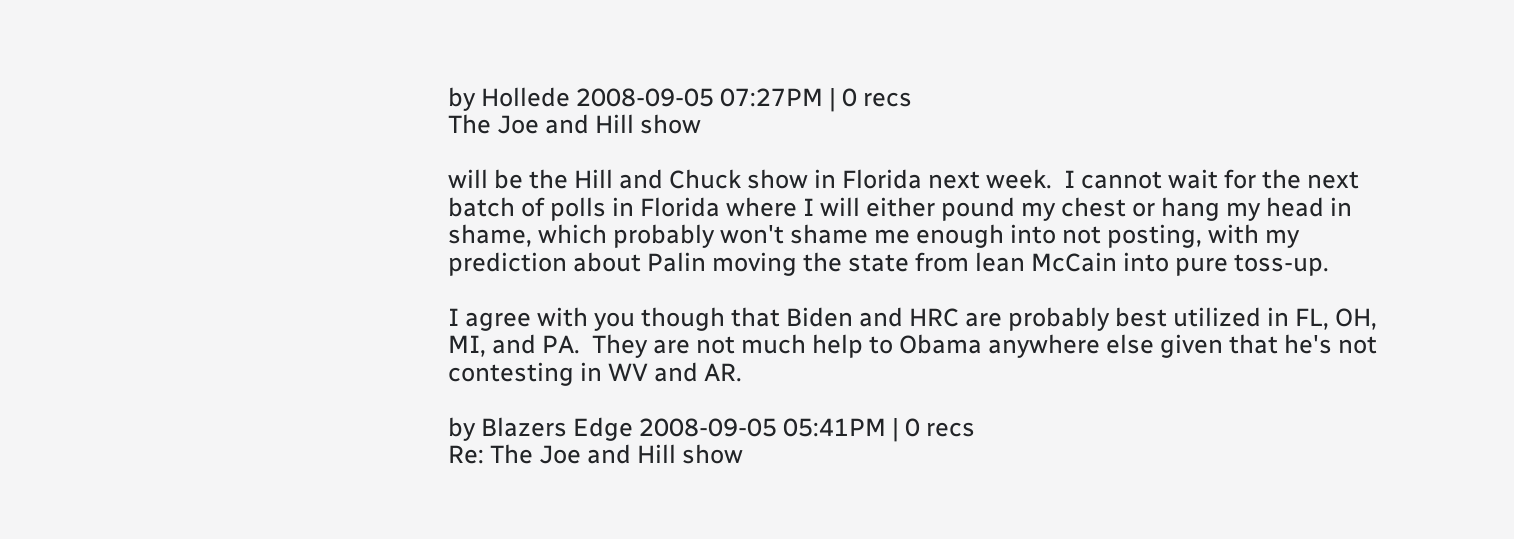by Hollede 2008-09-05 07:27PM | 0 recs
The Joe and Hill show

will be the Hill and Chuck show in Florida next week.  I cannot wait for the next batch of polls in Florida where I will either pound my chest or hang my head in shame, which probably won't shame me enough into not posting, with my prediction about Palin moving the state from lean McCain into pure toss-up.

I agree with you though that Biden and HRC are probably best utilized in FL, OH, MI, and PA.  They are not much help to Obama anywhere else given that he's not contesting in WV and AR.

by Blazers Edge 2008-09-05 05:41PM | 0 recs
Re: The Joe and Hill show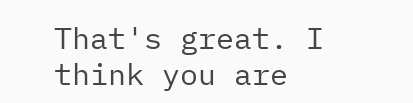That's great. I think you are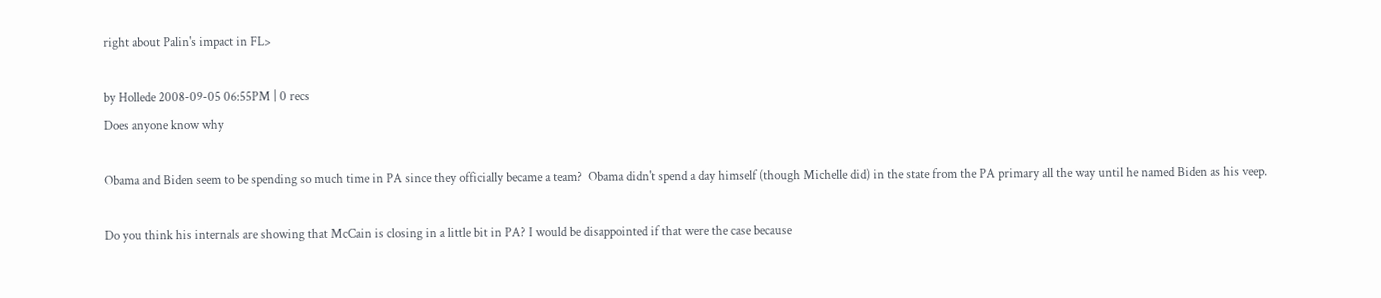right about Palin's impact in FL>

by Hollede 2008-09-05 06:55PM | 0 recs
Does anyone know why

Obama and Biden seem to be spending so much time in PA since they officially became a team?  Obama didn't spend a day himself (though Michelle did) in the state from the PA primary all the way until he named Biden as his veep.

Do you think his internals are showing that McCain is closing in a little bit in PA? I would be disappointed if that were the case because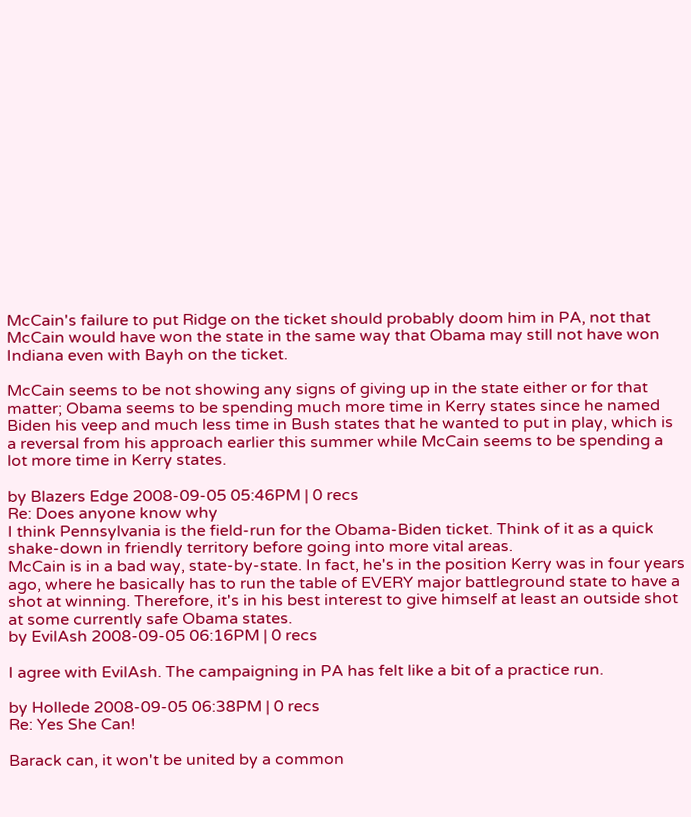McCain's failure to put Ridge on the ticket should probably doom him in PA, not that McCain would have won the state in the same way that Obama may still not have won Indiana even with Bayh on the ticket.

McCain seems to be not showing any signs of giving up in the state either or for that matter; Obama seems to be spending much more time in Kerry states since he named Biden his veep and much less time in Bush states that he wanted to put in play, which is a reversal from his approach earlier this summer while McCain seems to be spending a lot more time in Kerry states.

by Blazers Edge 2008-09-05 05:46PM | 0 recs
Re: Does anyone know why
I think Pennsylvania is the field-run for the Obama-Biden ticket. Think of it as a quick shake-down in friendly territory before going into more vital areas.
McCain is in a bad way, state-by-state. In fact, he's in the position Kerry was in four years ago, where he basically has to run the table of EVERY major battleground state to have a shot at winning. Therefore, it's in his best interest to give himself at least an outside shot at some currently safe Obama states.
by EvilAsh 2008-09-05 06:16PM | 0 recs

I agree with EvilAsh. The campaigning in PA has felt like a bit of a practice run.

by Hollede 2008-09-05 06:38PM | 0 recs
Re: Yes She Can!

Barack can, it won't be united by a common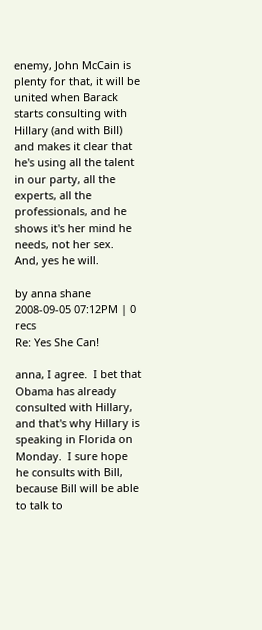enemy, John McCain is plenty for that, it will be united when Barack starts consulting with Hillary (and with Bill) and makes it clear that he's using all the talent in our party, all the experts, all the professionals, and he shows it's her mind he needs, not her sex.  And, yes he will.

by anna shane 2008-09-05 07:12PM | 0 recs
Re: Yes She Can!

anna, I agree.  I bet that Obama has already consulted with Hillary, and that's why Hillary is speaking in Florida on Monday.  I sure hope he consults with Bill, because Bill will be able to talk to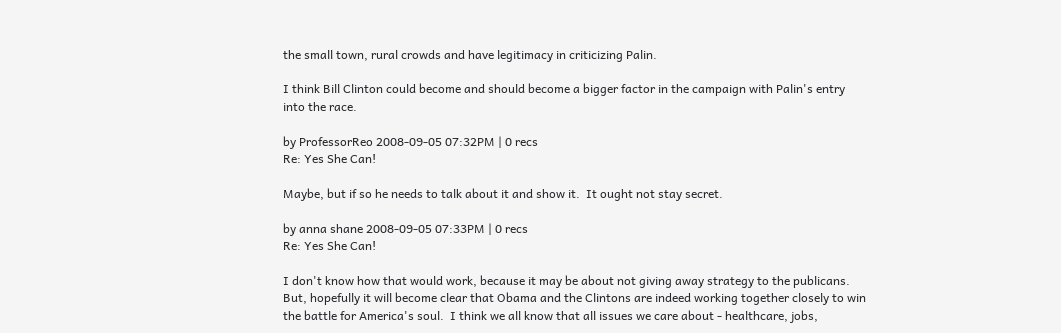the small town, rural crowds and have legitimacy in criticizing Palin.

I think Bill Clinton could become and should become a bigger factor in the campaign with Palin's entry into the race.

by ProfessorReo 2008-09-05 07:32PM | 0 recs
Re: Yes She Can!

Maybe, but if so he needs to talk about it and show it.  It ought not stay secret.

by anna shane 2008-09-05 07:33PM | 0 recs
Re: Yes She Can!

I don't know how that would work, because it may be about not giving away strategy to the publicans.  But, hopefully it will become clear that Obama and the Clintons are indeed working together closely to win the battle for America's soul.  I think we all know that all issues we care about - healthcare, jobs,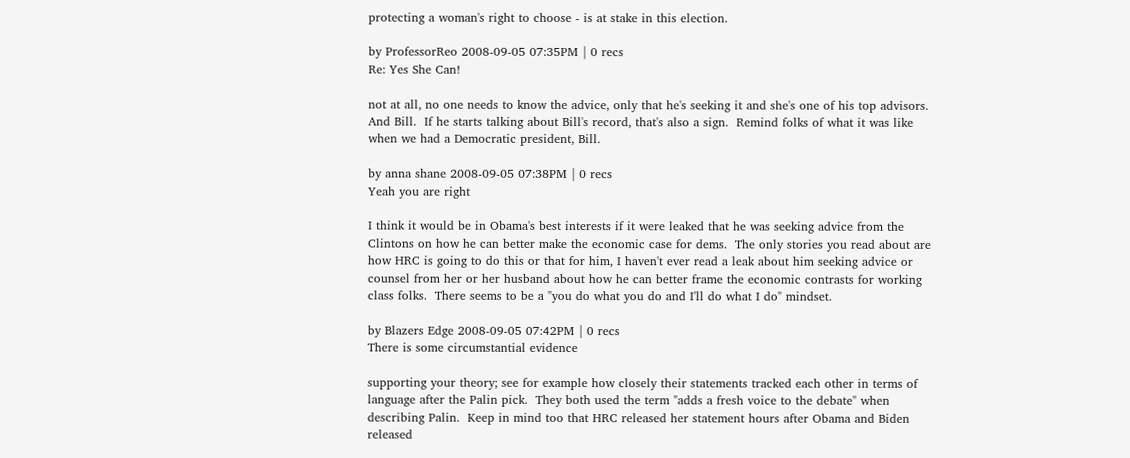protecting a woman's right to choose - is at stake in this election.

by ProfessorReo 2008-09-05 07:35PM | 0 recs
Re: Yes She Can!

not at all, no one needs to know the advice, only that he's seeking it and she's one of his top advisors.  And Bill.  If he starts talking about Bill's record, that's also a sign.  Remind folks of what it was like when we had a Democratic president, Bill.

by anna shane 2008-09-05 07:38PM | 0 recs
Yeah you are right

I think it would be in Obama's best interests if it were leaked that he was seeking advice from the Clintons on how he can better make the economic case for dems.  The only stories you read about are how HRC is going to do this or that for him, I haven't ever read a leak about him seeking advice or counsel from her or her husband about how he can better frame the economic contrasts for working class folks.  There seems to be a "you do what you do and I'll do what I do" mindset.

by Blazers Edge 2008-09-05 07:42PM | 0 recs
There is some circumstantial evidence

supporting your theory; see for example how closely their statements tracked each other in terms of language after the Palin pick.  They both used the term "adds a fresh voice to the debate" when describing Palin.  Keep in mind too that HRC released her statement hours after Obama and Biden released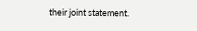their joint statement.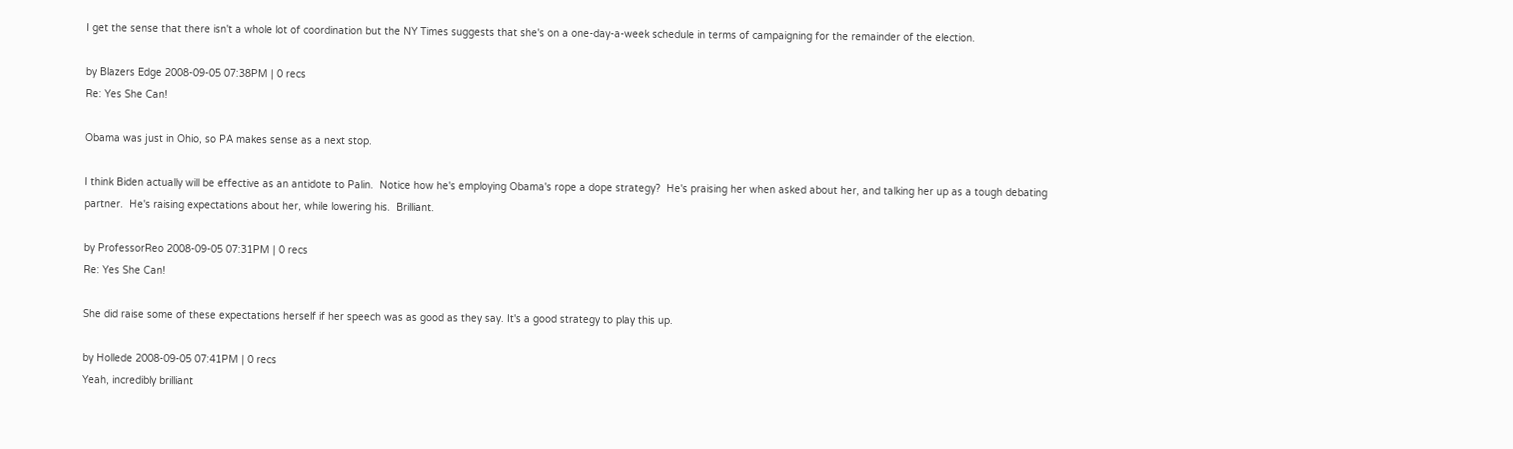I get the sense that there isn't a whole lot of coordination but the NY Times suggests that she's on a one-day-a-week schedule in terms of campaigning for the remainder of the election.

by Blazers Edge 2008-09-05 07:38PM | 0 recs
Re: Yes She Can!

Obama was just in Ohio, so PA makes sense as a next stop.

I think Biden actually will be effective as an antidote to Palin.  Notice how he's employing Obama's rope a dope strategy?  He's praising her when asked about her, and talking her up as a tough debating partner.  He's raising expectations about her, while lowering his.  Brilliant.

by ProfessorReo 2008-09-05 07:31PM | 0 recs
Re: Yes She Can!

She did raise some of these expectations herself if her speech was as good as they say. It's a good strategy to play this up.

by Hollede 2008-09-05 07:41PM | 0 recs
Yeah, incredibly brilliant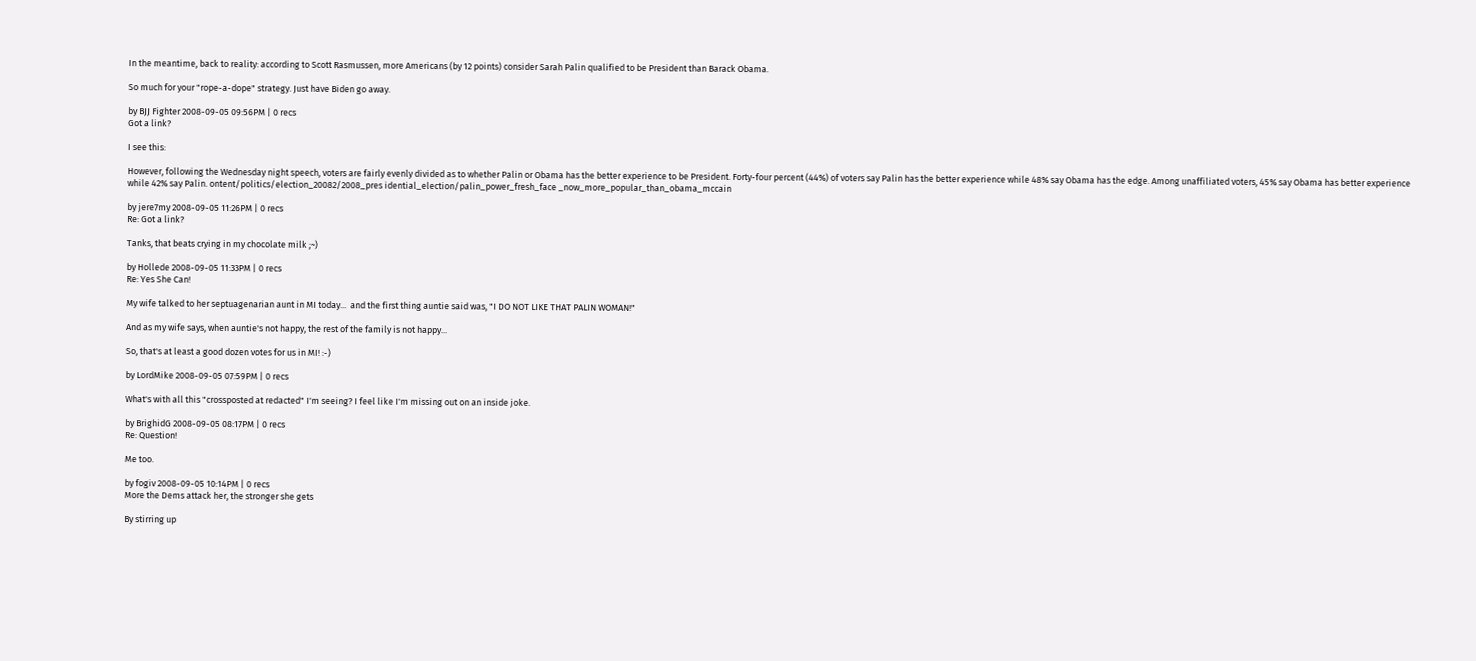In the meantime, back to reality: according to Scott Rasmussen, more Americans (by 12 points) consider Sarah Palin qualified to be President than Barack Obama.

So much for your "rope-a-dope" strategy. Just have Biden go away.

by BJJ Fighter 2008-09-05 09:56PM | 0 recs
Got a link?

I see this:

However, following the Wednesday night speech, voters are fairly evenly divided as to whether Palin or Obama has the better experience to be President. Forty-four percent (44%) of voters say Palin has the better experience while 48% say Obama has the edge. Among unaffiliated voters, 45% say Obama has better experience while 42% say Palin. ontent/politics/election_20082/2008_pres idential_election/palin_power_fresh_face _now_more_popular_than_obama_mccain

by jere7my 2008-09-05 11:26PM | 0 recs
Re: Got a link?

Tanks, that beats crying in my chocolate milk ;~)

by Hollede 2008-09-05 11:33PM | 0 recs
Re: Yes She Can!

My wife talked to her septuagenarian aunt in MI today...  and the first thing auntie said was, "I DO NOT LIKE THAT PALIN WOMAN!"

And as my wife says, when auntie's not happy, the rest of the family is not happy...

So, that's at least a good dozen votes for us in MI! :-)

by LordMike 2008-09-05 07:59PM | 0 recs

What's with all this "crossposted at redacted" I'm seeing? I feel like I'm missing out on an inside joke.

by BrighidG 2008-09-05 08:17PM | 0 recs
Re: Question!

Me too.

by fogiv 2008-09-05 10:14PM | 0 recs
More the Dems attack her, the stronger she gets

By stirring up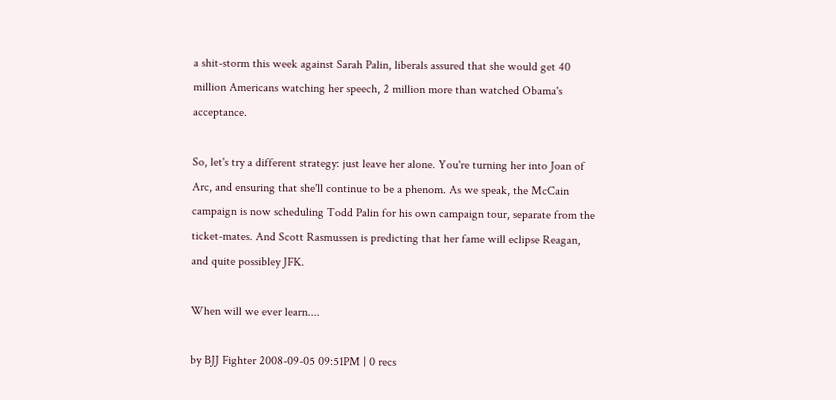a shit-storm this week against Sarah Palin, liberals assured that she would get 40 million Americans watching her speech, 2 million more than watched Obama's acceptance.

So, let's try a different strategy: just leave her alone. You're turning her into Joan of Arc, and ensuring that she'll continue to be a phenom. As we speak, the McCain campaign is now scheduling Todd Palin for his own campaign tour, separate from the ticket-mates. And Scott Rasmussen is predicting that her fame will eclipse Reagan, and quite possibley JFK.

When will we ever learn....

by BJJ Fighter 2008-09-05 09:51PM | 0 recs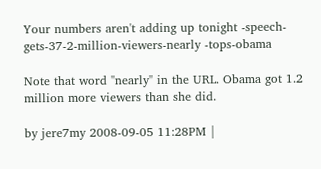Your numbers aren't adding up tonight -speech-gets-37-2-million-viewers-nearly -tops-obama

Note that word "nearly" in the URL. Obama got 1.2 million more viewers than she did.

by jere7my 2008-09-05 11:28PM |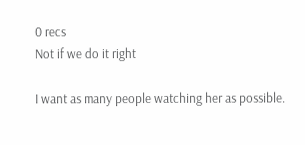0 recs
Not if we do it right

I want as many people watching her as possible.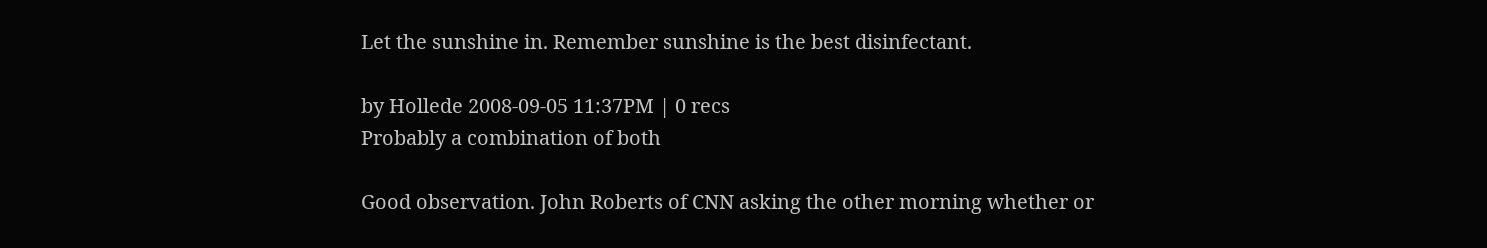Let the sunshine in. Remember sunshine is the best disinfectant.

by Hollede 2008-09-05 11:37PM | 0 recs
Probably a combination of both

Good observation. John Roberts of CNN asking the other morning whether or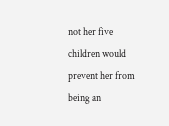not her five children would prevent her from being an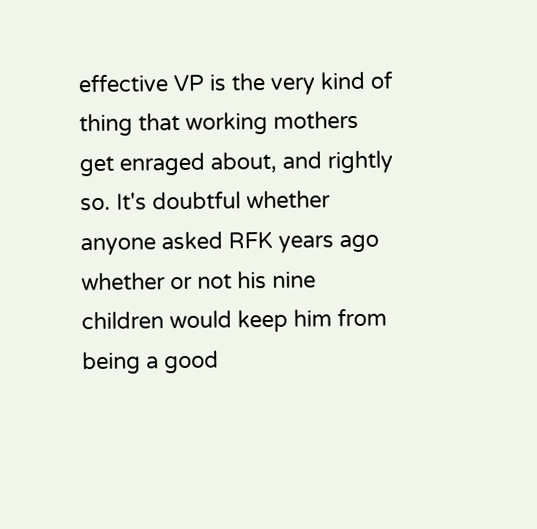effective VP is the very kind of thing that working mothers get enraged about, and rightly so. It's doubtful whether anyone asked RFK years ago whether or not his nine children would keep him from being a good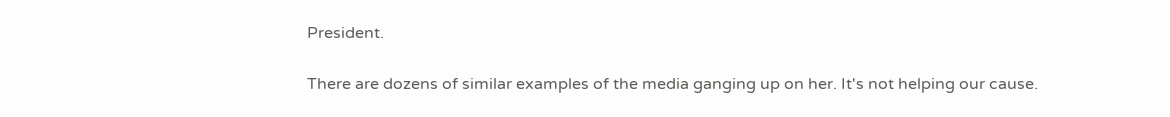President.

There are dozens of similar examples of the media ganging up on her. It's not helping our cause.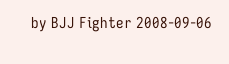by BJJ Fighter 2008-09-06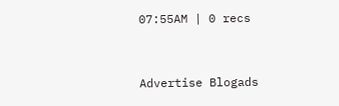07:55AM | 0 recs


Advertise Blogads